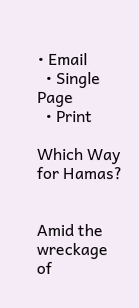• Email
  • Single Page
  • Print

Which Way for Hamas?


Amid the wreckage of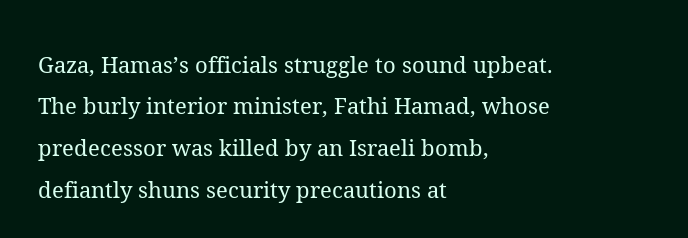Gaza, Hamas’s officials struggle to sound upbeat. The burly interior minister, Fathi Hamad, whose predecessor was killed by an Israeli bomb, defiantly shuns security precautions at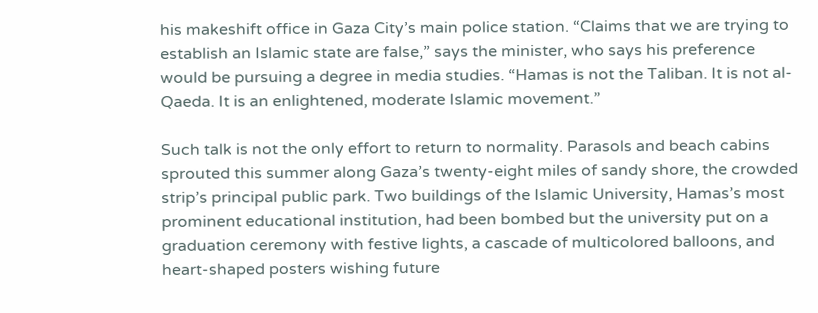his makeshift office in Gaza City’s main police station. “Claims that we are trying to establish an Islamic state are false,” says the minister, who says his preference would be pursuing a degree in media studies. “Hamas is not the Taliban. It is not al-Qaeda. It is an enlightened, moderate Islamic movement.”

Such talk is not the only effort to return to normality. Parasols and beach cabins sprouted this summer along Gaza’s twenty-eight miles of sandy shore, the crowded strip’s principal public park. Two buildings of the Islamic University, Hamas’s most prominent educational institution, had been bombed but the university put on a graduation ceremony with festive lights, a cascade of multicolored balloons, and heart-shaped posters wishing future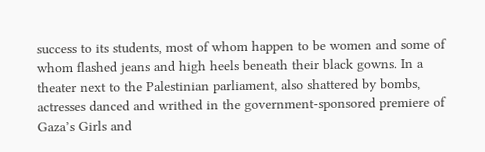success to its students, most of whom happen to be women and some of whom flashed jeans and high heels beneath their black gowns. In a theater next to the Palestinian parliament, also shattered by bombs, actresses danced and writhed in the government-sponsored premiere of Gaza’s Girls and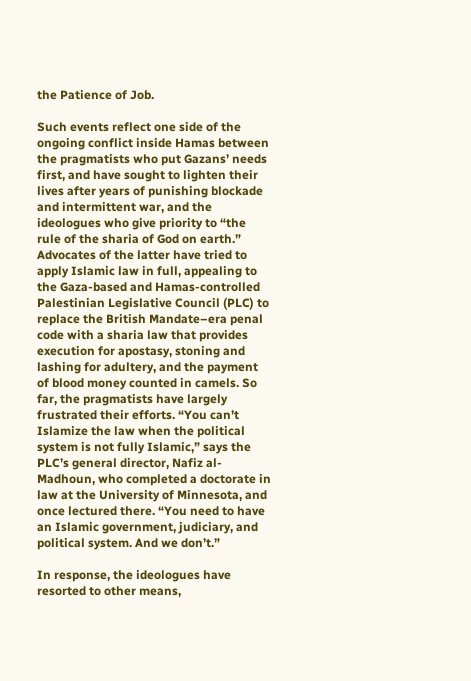the Patience of Job.

Such events reflect one side of the ongoing conflict inside Hamas between the pragmatists who put Gazans’ needs first, and have sought to lighten their lives after years of punishing blockade and intermittent war, and the ideologues who give priority to “the rule of the sharia of God on earth.” Advocates of the latter have tried to apply Islamic law in full, appealing to the Gaza-based and Hamas-controlled Palestinian Legislative Council (PLC) to replace the British Mandate–era penal code with a sharia law that provides execution for apostasy, stoning and lashing for adultery, and the payment of blood money counted in camels. So far, the pragmatists have largely frustrated their efforts. “You can’t Islamize the law when the political system is not fully Islamic,” says the PLC’s general director, Nafiz al-Madhoun, who completed a doctorate in law at the University of Minnesota, and once lectured there. “You need to have an Islamic government, judiciary, and political system. And we don’t.”

In response, the ideologues have resorted to other means,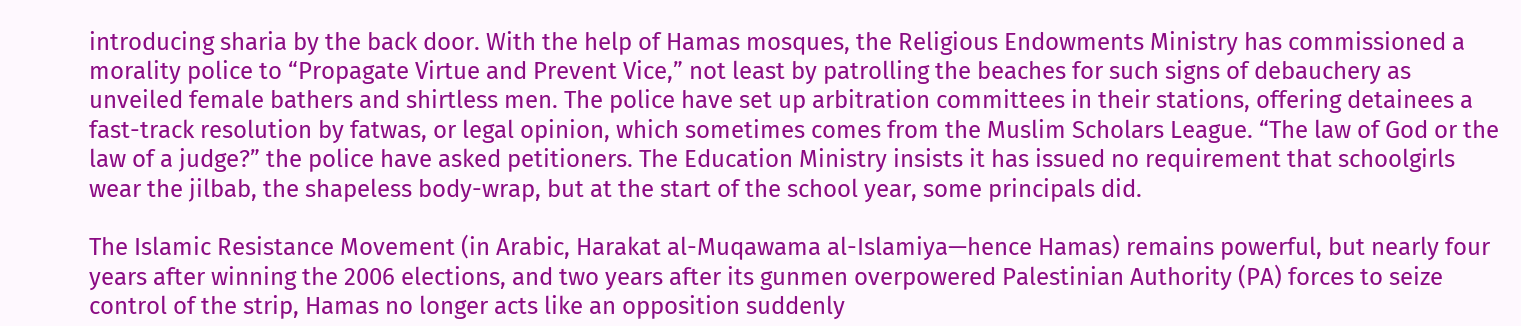introducing sharia by the back door. With the help of Hamas mosques, the Religious Endowments Ministry has commissioned a morality police to “Propagate Virtue and Prevent Vice,” not least by patrolling the beaches for such signs of debauchery as unveiled female bathers and shirtless men. The police have set up arbitration committees in their stations, offering detainees a fast-track resolution by fatwas, or legal opinion, which sometimes comes from the Muslim Scholars League. “The law of God or the law of a judge?” the police have asked petitioners. The Education Ministry insists it has issued no requirement that schoolgirls wear the jilbab, the shapeless body-wrap, but at the start of the school year, some principals did.

The Islamic Resistance Movement (in Arabic, Harakat al-Muqawama al-Islamiya—hence Hamas) remains powerful, but nearly four years after winning the 2006 elections, and two years after its gunmen overpowered Palestinian Authority (PA) forces to seize control of the strip, Hamas no longer acts like an opposition suddenly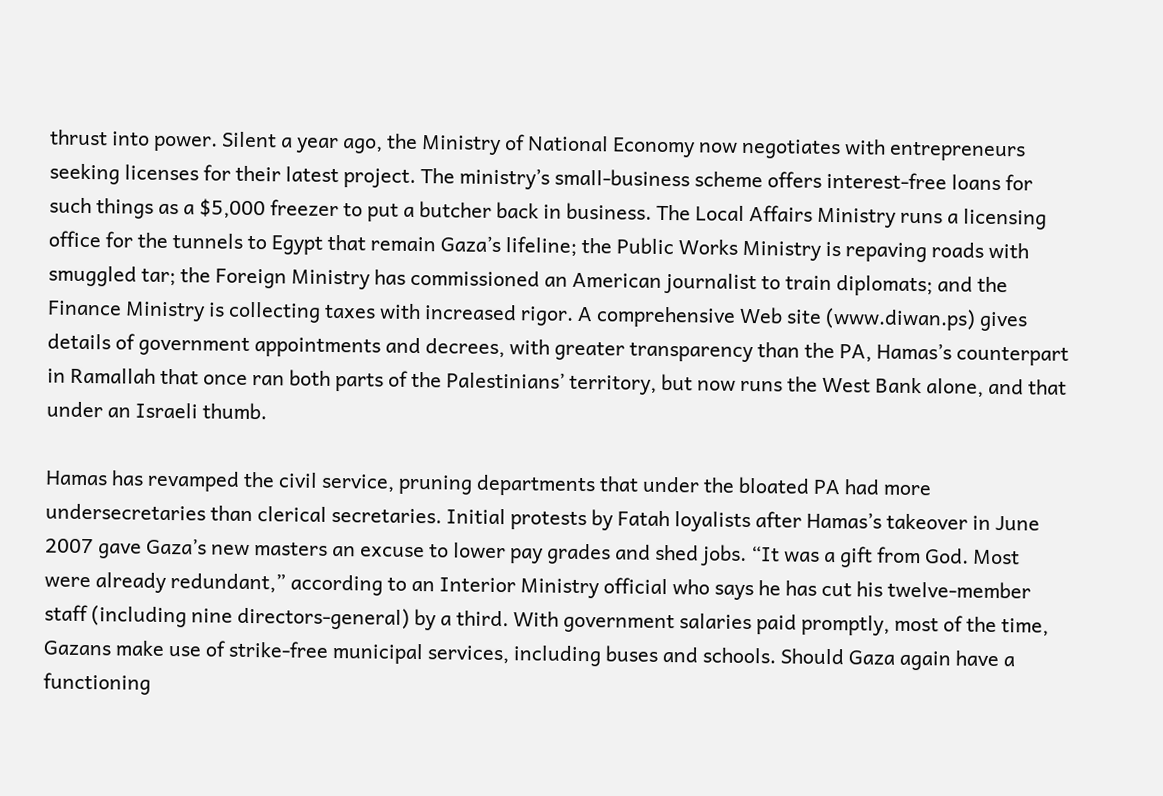thrust into power. Silent a year ago, the Ministry of National Economy now negotiates with entrepreneurs seeking licenses for their latest project. The ministry’s small-business scheme offers interest-free loans for such things as a $5,000 freezer to put a butcher back in business. The Local Affairs Ministry runs a licensing office for the tunnels to Egypt that remain Gaza’s lifeline; the Public Works Ministry is repaving roads with smuggled tar; the Foreign Ministry has commissioned an American journalist to train diplomats; and the Finance Ministry is collecting taxes with increased rigor. A comprehensive Web site (www.diwan.ps) gives details of government appointments and decrees, with greater transparency than the PA, Hamas’s counterpart in Ramallah that once ran both parts of the Palestinians’ territory, but now runs the West Bank alone, and that under an Israeli thumb.

Hamas has revamped the civil service, pruning departments that under the bloated PA had more undersecretaries than clerical secretaries. Initial protests by Fatah loyalists after Hamas’s takeover in June 2007 gave Gaza’s new masters an excuse to lower pay grades and shed jobs. “It was a gift from God. Most were already redundant,” according to an Interior Ministry official who says he has cut his twelve-member staff (including nine directors-general) by a third. With government salaries paid promptly, most of the time, Gazans make use of strike-free municipal services, including buses and schools. Should Gaza again have a functioning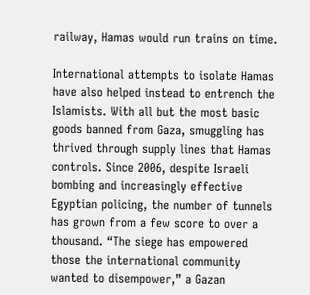railway, Hamas would run trains on time.

International attempts to isolate Hamas have also helped instead to entrench the Islamists. With all but the most basic goods banned from Gaza, smuggling has thrived through supply lines that Hamas controls. Since 2006, despite Israeli bombing and increasingly effective Egyptian policing, the number of tunnels has grown from a few score to over a thousand. “The siege has empowered those the international community wanted to disempower,” a Gazan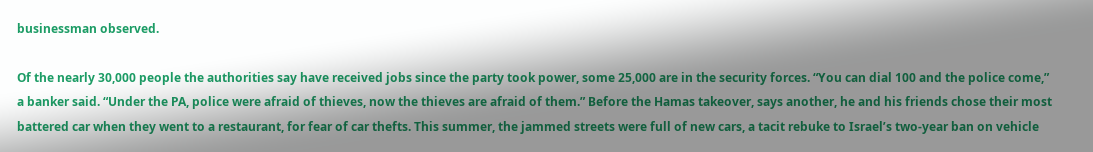businessman observed.

Of the nearly 30,000 people the authorities say have received jobs since the party took power, some 25,000 are in the security forces. “You can dial 100 and the police come,” a banker said. “Under the PA, police were afraid of thieves, now the thieves are afraid of them.” Before the Hamas takeover, says another, he and his friends chose their most battered car when they went to a restaurant, for fear of car thefts. This summer, the jammed streets were full of new cars, a tacit rebuke to Israel’s two-year ban on vehicle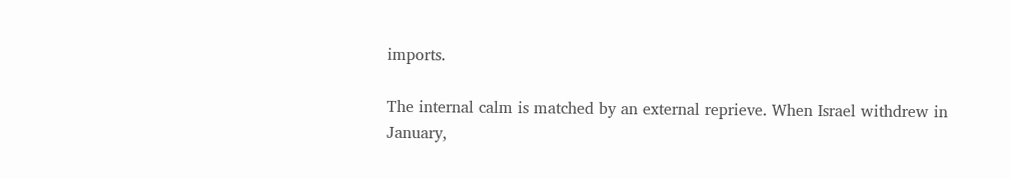imports.

The internal calm is matched by an external reprieve. When Israel withdrew in January,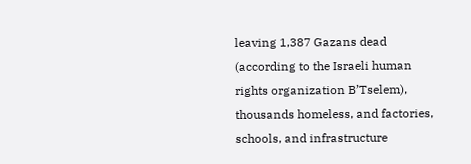leaving 1,387 Gazans dead (according to the Israeli human rights organization B’Tselem), thousands homeless, and factories, schools, and infrastructure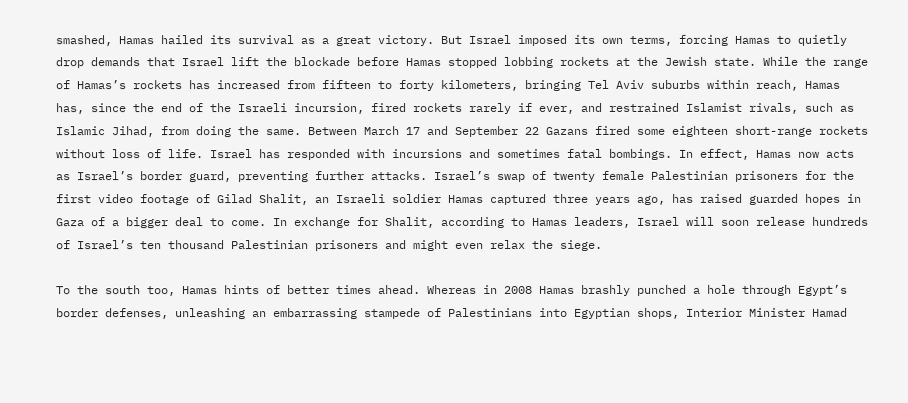smashed, Hamas hailed its survival as a great victory. But Israel imposed its own terms, forcing Hamas to quietly drop demands that Israel lift the blockade before Hamas stopped lobbing rockets at the Jewish state. While the range of Hamas’s rockets has increased from fifteen to forty kilometers, bringing Tel Aviv suburbs within reach, Hamas has, since the end of the Israeli incursion, fired rockets rarely if ever, and restrained Islamist rivals, such as Islamic Jihad, from doing the same. Between March 17 and September 22 Gazans fired some eighteen short-range rockets without loss of life. Israel has responded with incursions and sometimes fatal bombings. In effect, Hamas now acts as Israel’s border guard, preventing further attacks. Israel’s swap of twenty female Palestinian prisoners for the first video footage of Gilad Shalit, an Israeli soldier Hamas captured three years ago, has raised guarded hopes in Gaza of a bigger deal to come. In exchange for Shalit, according to Hamas leaders, Israel will soon release hundreds of Israel’s ten thousand Palestinian prisoners and might even relax the siege.

To the south too, Hamas hints of better times ahead. Whereas in 2008 Hamas brashly punched a hole through Egypt’s border defenses, unleashing an embarrassing stampede of Palestinians into Egyptian shops, Interior Minister Hamad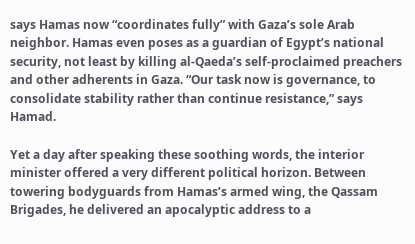says Hamas now “coordinates fully” with Gaza’s sole Arab neighbor. Hamas even poses as a guardian of Egypt’s national security, not least by killing al-Qaeda’s self-proclaimed preachers and other adherents in Gaza. “Our task now is governance, to consolidate stability rather than continue resistance,” says Hamad.

Yet a day after speaking these soothing words, the interior minister offered a very different political horizon. Between towering bodyguards from Hamas’s armed wing, the Qassam Brigades, he delivered an apocalyptic address to a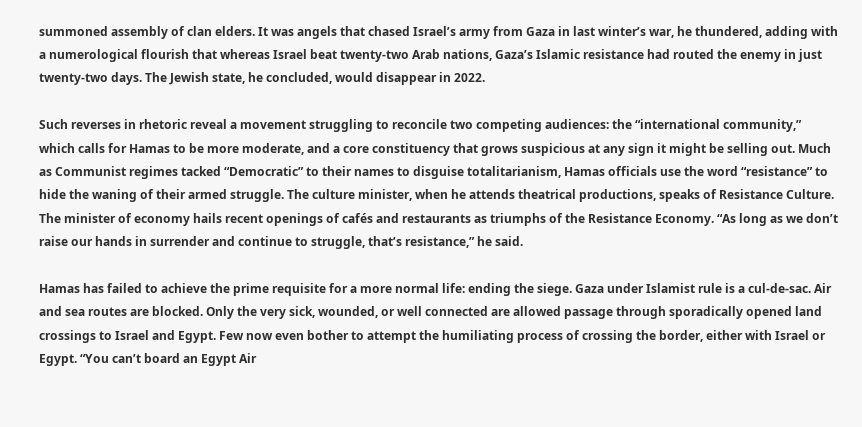summoned assembly of clan elders. It was angels that chased Israel’s army from Gaza in last winter’s war, he thundered, adding with a numerological flourish that whereas Israel beat twenty-two Arab nations, Gaza’s Islamic resistance had routed the enemy in just twenty-two days. The Jewish state, he concluded, would disappear in 2022.

Such reverses in rhetoric reveal a movement struggling to reconcile two competing audiences: the “international community,” which calls for Hamas to be more moderate, and a core constituency that grows suspicious at any sign it might be selling out. Much as Communist regimes tacked “Democratic” to their names to disguise totalitarianism, Hamas officials use the word “resistance” to hide the waning of their armed struggle. The culture minister, when he attends theatrical productions, speaks of Resistance Culture. The minister of economy hails recent openings of cafés and restaurants as triumphs of the Resistance Economy. “As long as we don’t raise our hands in surrender and continue to struggle, that’s resistance,” he said.

Hamas has failed to achieve the prime requisite for a more normal life: ending the siege. Gaza under Islamist rule is a cul-de-sac. Air and sea routes are blocked. Only the very sick, wounded, or well connected are allowed passage through sporadically opened land crossings to Israel and Egypt. Few now even bother to attempt the humiliating process of crossing the border, either with Israel or Egypt. “You can’t board an Egypt Air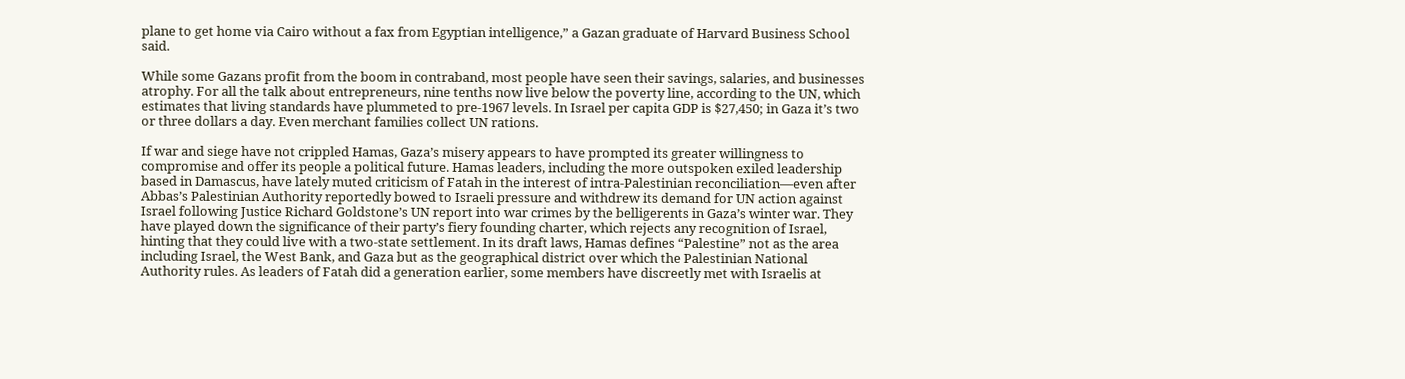plane to get home via Cairo without a fax from Egyptian intelligence,” a Gazan graduate of Harvard Business School said.

While some Gazans profit from the boom in contraband, most people have seen their savings, salaries, and businesses atrophy. For all the talk about entrepreneurs, nine tenths now live below the poverty line, according to the UN, which estimates that living standards have plummeted to pre-1967 levels. In Israel per capita GDP is $27,450; in Gaza it’s two or three dollars a day. Even merchant families collect UN rations.

If war and siege have not crippled Hamas, Gaza’s misery appears to have prompted its greater willingness to compromise and offer its people a political future. Hamas leaders, including the more outspoken exiled leadership based in Damascus, have lately muted criticism of Fatah in the interest of intra-Palestinian reconciliation—even after Abbas’s Palestinian Authority reportedly bowed to Israeli pressure and withdrew its demand for UN action against Israel following Justice Richard Goldstone’s UN report into war crimes by the belligerents in Gaza’s winter war. They have played down the significance of their party’s fiery founding charter, which rejects any recognition of Israel, hinting that they could live with a two-state settlement. In its draft laws, Hamas defines “Palestine” not as the area including Israel, the West Bank, and Gaza but as the geographical district over which the Palestinian National Authority rules. As leaders of Fatah did a generation earlier, some members have discreetly met with Israelis at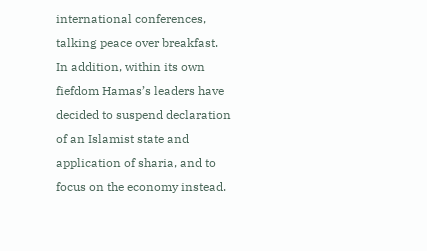international conferences, talking peace over breakfast. In addition, within its own fiefdom Hamas’s leaders have decided to suspend declaration of an Islamist state and application of sharia, and to focus on the economy instead.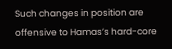Such changes in position are offensive to Hamas’s hard-core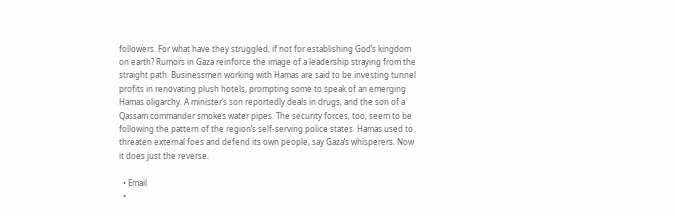followers. For what have they struggled, if not for establishing God’s kingdom on earth? Rumors in Gaza reinforce the image of a leadership straying from the straight path. Businessmen working with Hamas are said to be investing tunnel profits in renovating plush hotels, prompting some to speak of an emerging Hamas oligarchy. A minister’s son reportedly deals in drugs, and the son of a Qassam commander smokes water pipes. The security forces, too, seem to be following the pattern of the region’s self-serving police states. Hamas used to threaten external foes and defend its own people, say Gaza’s whisperers. Now it does just the reverse.

  • Email
  •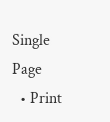Single Page
  • Print